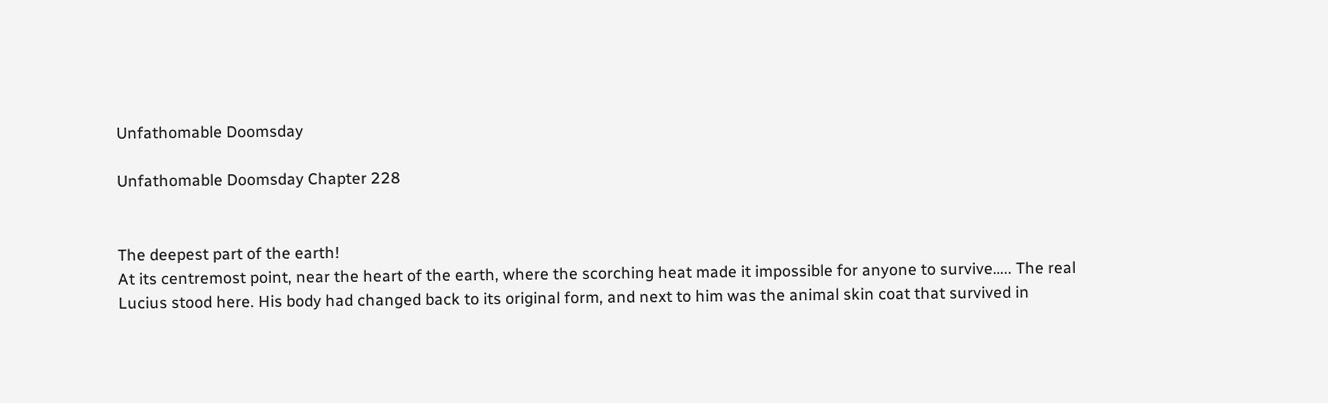Unfathomable Doomsday

Unfathomable Doomsday Chapter 228


The deepest part of the earth!
At its centremost point, near the heart of the earth, where the scorching heat made it impossible for anyone to survive….. The real Lucius stood here. His body had changed back to its original form, and next to him was the animal skin coat that survived in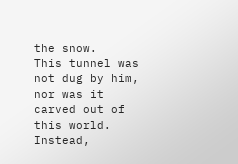the snow.
This tunnel was not dug by him, nor was it carved out of this world. Instead,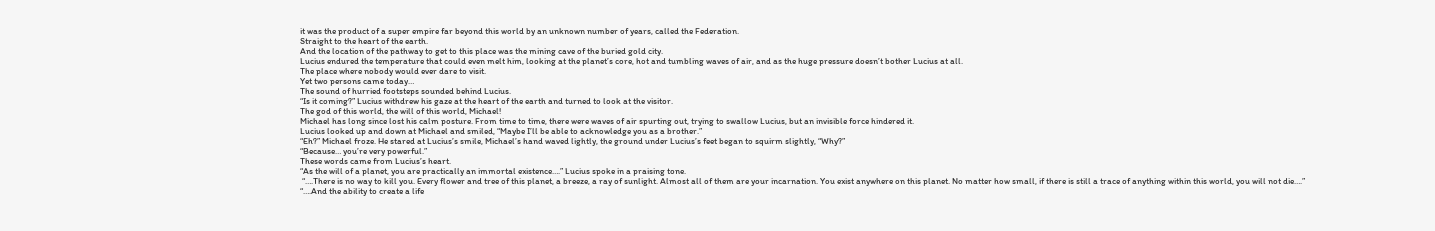it was the product of a super empire far beyond this world by an unknown number of years, called the Federation.
Straight to the heart of the earth.
And the location of the pathway to get to this place was the mining cave of the buried gold city.
Lucius endured the temperature that could even melt him, looking at the planet’s core, hot and tumbling waves of air, and as the huge pressure doesn’t bother Lucius at all.
The place where nobody would ever dare to visit.
Yet two persons came today…
The sound of hurried footsteps sounded behind Lucius.
“Is it coming?” Lucius withdrew his gaze at the heart of the earth and turned to look at the visitor.
The god of this world, the will of this world, Michael!
Michael has long since lost his calm posture. From time to time, there were waves of air spurting out, trying to swallow Lucius, but an invisible force hindered it.
Lucius looked up and down at Michael and smiled, “Maybe I’ll be able to acknowledge you as a brother.”
“Eh?” Michael froze. He stared at Lucius’s smile, Michael’s hand waved lightly, the ground under Lucius’s feet began to squirm slightly, “Why?”
“Because… you’re very powerful.”
These words came from Lucius’s heart.
“As the will of a planet, you are practically an immortal existence….” Lucius spoke in a praising tone.
 “….There is no way to kill you. Every flower and tree of this planet, a breeze, a ray of sunlight. Almost all of them are your incarnation. You exist anywhere on this planet. No matter how small, if there is still a trace of anything within this world, you will not die….”
“….And the ability to create a life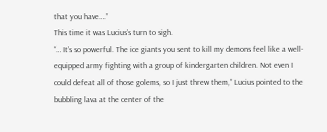that you have….”
This time it was Lucius’s turn to sigh.
“… It’s so powerful. The ice giants you sent to kill my demons feel like a well-equipped army fighting with a group of kindergarten children. Not even I could defeat all of those golems, so I just threw them,” Lucius pointed to the bubbling lava at the center of the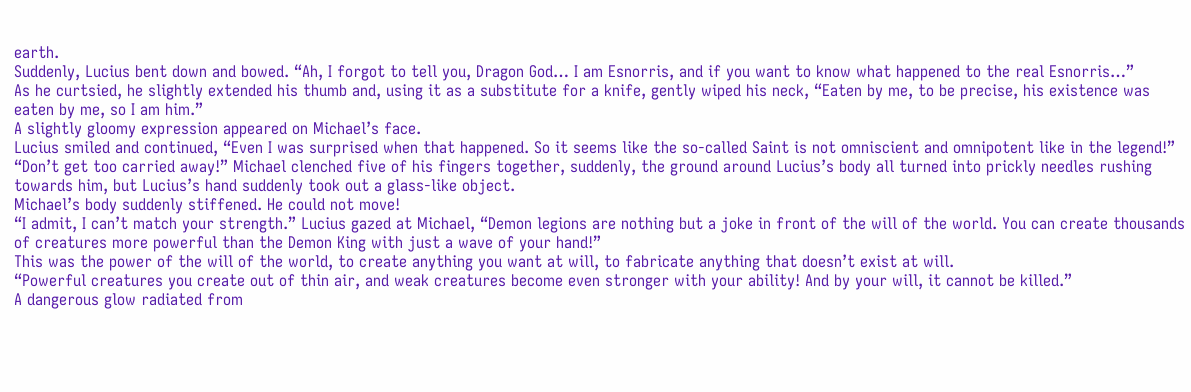earth.
Suddenly, Lucius bent down and bowed. “Ah, I forgot to tell you, Dragon God… I am Esnorris, and if you want to know what happened to the real Esnorris…”
As he curtsied, he slightly extended his thumb and, using it as a substitute for a knife, gently wiped his neck, “Eaten by me, to be precise, his existence was eaten by me, so I am him.”
A slightly gloomy expression appeared on Michael’s face.
Lucius smiled and continued, “Even I was surprised when that happened. So it seems like the so-called Saint is not omniscient and omnipotent like in the legend!”
“Don’t get too carried away!” Michael clenched five of his fingers together, suddenly, the ground around Lucius’s body all turned into prickly needles rushing towards him, but Lucius’s hand suddenly took out a glass-like object.
Michael’s body suddenly stiffened. He could not move!
“I admit, I can’t match your strength.” Lucius gazed at Michael, “Demon legions are nothing but a joke in front of the will of the world. You can create thousands of creatures more powerful than the Demon King with just a wave of your hand!”
This was the power of the will of the world, to create anything you want at will, to fabricate anything that doesn’t exist at will.
“Powerful creatures you create out of thin air, and weak creatures become even stronger with your ability! And by your will, it cannot be killed.”
A dangerous glow radiated from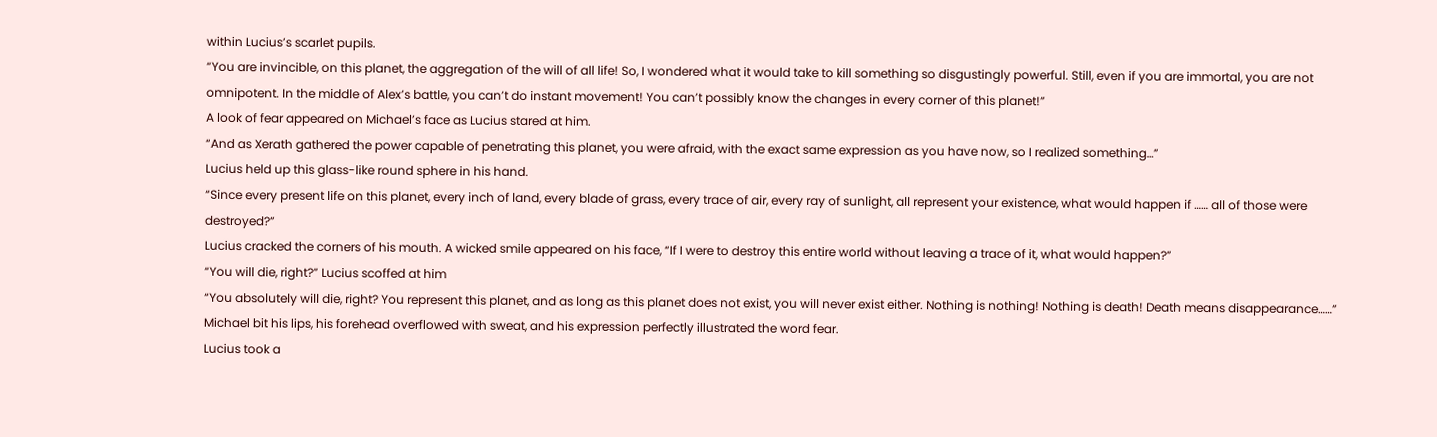within Lucius’s scarlet pupils.
“You are invincible, on this planet, the aggregation of the will of all life! So, I wondered what it would take to kill something so disgustingly powerful. Still, even if you are immortal, you are not omnipotent. In the middle of Alex’s battle, you can’t do instant movement! You can’t possibly know the changes in every corner of this planet!”
A look of fear appeared on Michael’s face as Lucius stared at him.
“And as Xerath gathered the power capable of penetrating this planet, you were afraid, with the exact same expression as you have now, so I realized something…”
Lucius held up this glass-like round sphere in his hand.
“Since every present life on this planet, every inch of land, every blade of grass, every trace of air, every ray of sunlight, all represent your existence, what would happen if …… all of those were destroyed?”
Lucius cracked the corners of his mouth. A wicked smile appeared on his face, “If I were to destroy this entire world without leaving a trace of it, what would happen?”
“You will die, right?” Lucius scoffed at him
“You absolutely will die, right? You represent this planet, and as long as this planet does not exist, you will never exist either. Nothing is nothing! Nothing is death! Death means disappearance……”
Michael bit his lips, his forehead overflowed with sweat, and his expression perfectly illustrated the word fear.
Lucius took a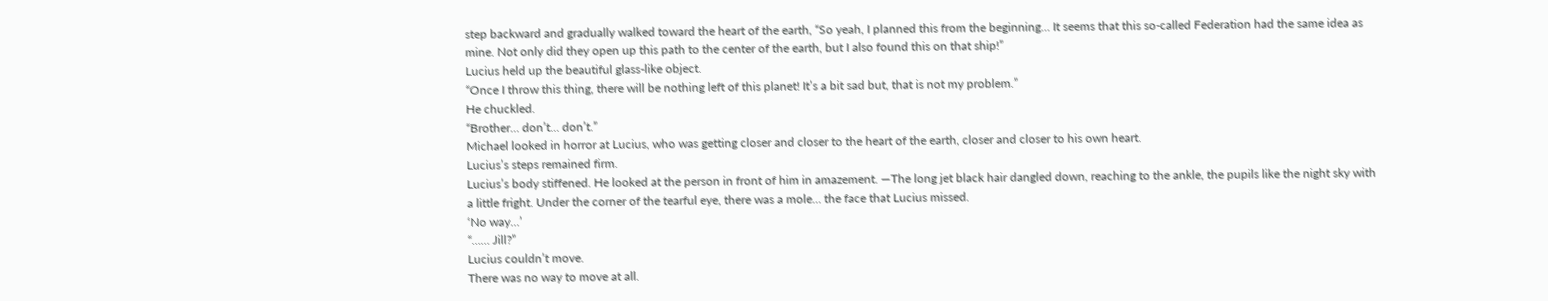step backward and gradually walked toward the heart of the earth, “So yeah, I planned this from the beginning… It seems that this so-called Federation had the same idea as mine. Not only did they open up this path to the center of the earth, but I also found this on that ship!”
Lucius held up the beautiful glass-like object.
“Once I throw this thing, there will be nothing left of this planet! It’s a bit sad but, that is not my problem.”
He chuckled.
“Brother… don’t… don’t.”
Michael looked in horror at Lucius, who was getting closer and closer to the heart of the earth, closer and closer to his own heart.
Lucius’s steps remained firm.
Lucius’s body stiffened. He looked at the person in front of him in amazement. —The long jet black hair dangled down, reaching to the ankle, the pupils like the night sky with a little fright. Under the corner of the tearful eye, there was a mole… the face that Lucius missed.
‘No way…’
“…… Jill?”
Lucius couldn’t move.
There was no way to move at all.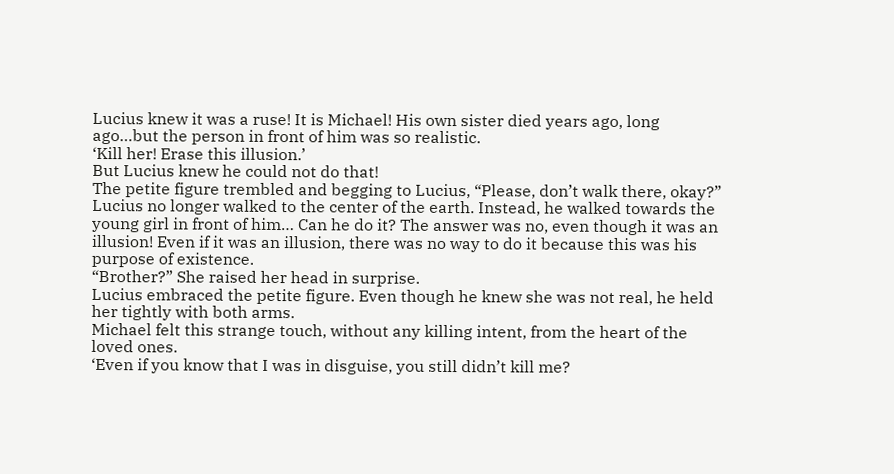Lucius knew it was a ruse! It is Michael! His own sister died years ago, long ago…but the person in front of him was so realistic.
‘Kill her! Erase this illusion.’
But Lucius knew he could not do that!
The petite figure trembled and begging to Lucius, “Please, don’t walk there, okay?”
Lucius no longer walked to the center of the earth. Instead, he walked towards the young girl in front of him… Can he do it? The answer was no, even though it was an illusion! Even if it was an illusion, there was no way to do it because this was his purpose of existence.
“Brother?” She raised her head in surprise.
Lucius embraced the petite figure. Even though he knew she was not real, he held her tightly with both arms.
Michael felt this strange touch, without any killing intent, from the heart of the loved ones.
‘Even if you know that I was in disguise, you still didn’t kill me?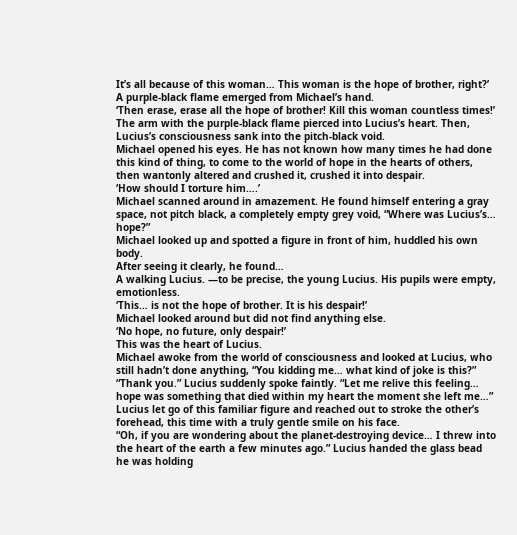It’s all because of this woman… This woman is the hope of brother, right?’
A purple-black flame emerged from Michael’s hand.
‘Then erase, erase all the hope of brother! Kill this woman countless times!’
The arm with the purple-black flame pierced into Lucius’s heart. Then, Lucius’s consciousness sank into the pitch-black void.
Michael opened his eyes. He has not known how many times he had done this kind of thing, to come to the world of hope in the hearts of others, then wantonly altered and crushed it, crushed it into despair.
‘How should I torture him….’
Michael scanned around in amazement. He found himself entering a gray space, not pitch black, a completely empty grey void, “Where was Lucius’s… hope?”
Michael looked up and spotted a figure in front of him, huddled his own body.
After seeing it clearly, he found…
A walking Lucius. —to be precise, the young Lucius. His pupils were empty, emotionless.
‘This… is not the hope of brother. It is his despair!’
Michael looked around but did not find anything else.
‘No hope, no future, only despair!’
This was the heart of Lucius.
Michael awoke from the world of consciousness and looked at Lucius, who still hadn’t done anything, “You kidding me… what kind of joke is this?”
“Thank you.” Lucius suddenly spoke faintly. “Let me relive this feeling… hope was something that died within my heart the moment she left me…”
Lucius let go of this familiar figure and reached out to stroke the other’s forehead, this time with a truly gentle smile on his face.
“Oh, if you are wondering about the planet-destroying device… I threw into the heart of the earth a few minutes ago.” Lucius handed the glass bead he was holding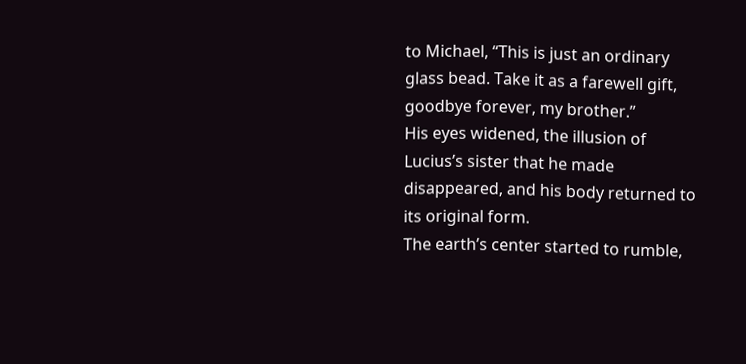to Michael, “This is just an ordinary glass bead. Take it as a farewell gift, goodbye forever, my brother.”
His eyes widened, the illusion of Lucius’s sister that he made disappeared, and his body returned to its original form.
The earth’s center started to rumble,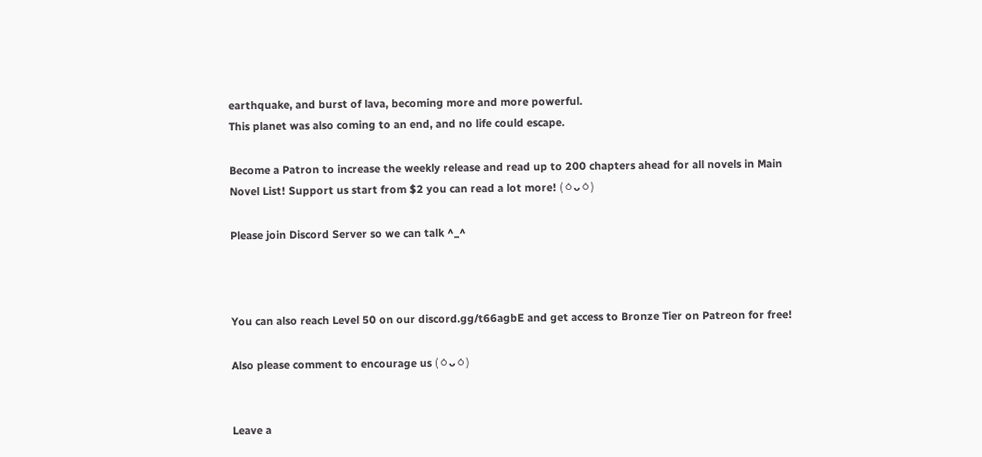earthquake, and burst of lava, becoming more and more powerful.
This planet was also coming to an end, and no life could escape.

Become a Patron to increase the weekly release and read up to 200 chapters ahead for all novels in Main Novel List! Support us start from $2 you can read a lot more! (ㆁᴗㆁ)

Please join Discord Server so we can talk ^_^



You can also reach Level 50 on our discord.gg/t66agbE and get access to Bronze Tier on Patreon for free!

Also please comment to encourage us (ㆁᴗㆁ)


Leave a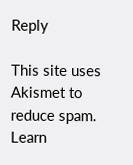Reply

This site uses Akismet to reduce spam. Learn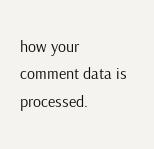how your comment data is processed.